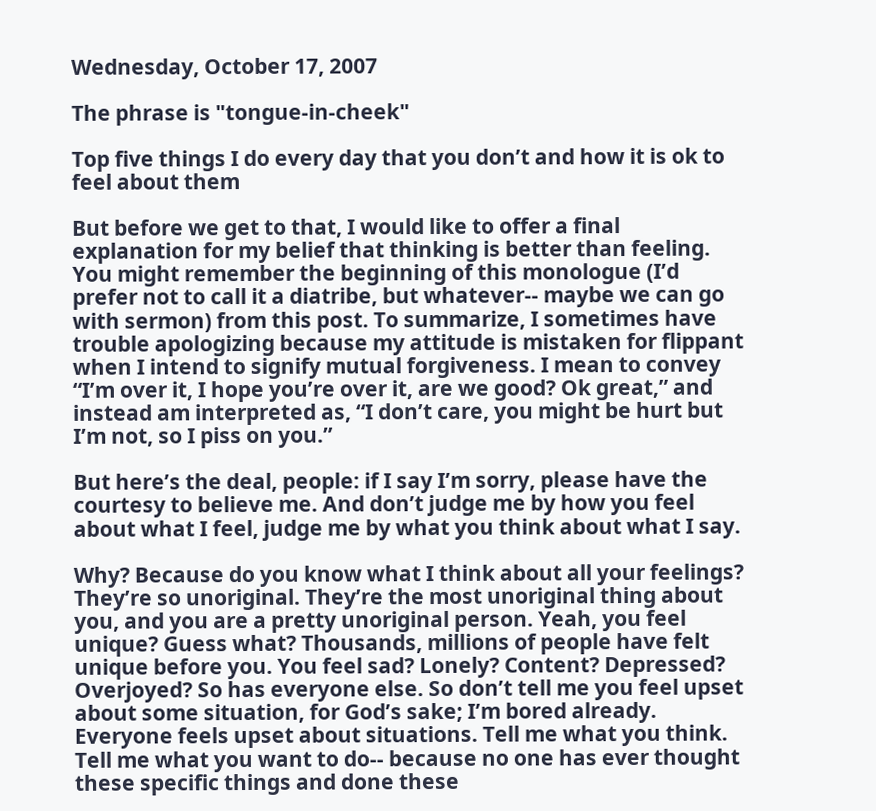Wednesday, October 17, 2007

The phrase is "tongue-in-cheek"

Top five things I do every day that you don’t and how it is ok to feel about them

But before we get to that, I would like to offer a final explanation for my belief that thinking is better than feeling. You might remember the beginning of this monologue (I’d prefer not to call it a diatribe, but whatever-- maybe we can go with sermon) from this post. To summarize, I sometimes have trouble apologizing because my attitude is mistaken for flippant when I intend to signify mutual forgiveness. I mean to convey “I’m over it, I hope you’re over it, are we good? Ok great,” and instead am interpreted as, “I don’t care, you might be hurt but I’m not, so I piss on you.”

But here’s the deal, people: if I say I’m sorry, please have the courtesy to believe me. And don’t judge me by how you feel about what I feel, judge me by what you think about what I say.

Why? Because do you know what I think about all your feelings? They’re so unoriginal. They’re the most unoriginal thing about you, and you are a pretty unoriginal person. Yeah, you feel unique? Guess what? Thousands, millions of people have felt unique before you. You feel sad? Lonely? Content? Depressed? Overjoyed? So has everyone else. So don’t tell me you feel upset about some situation, for God’s sake; I’m bored already. Everyone feels upset about situations. Tell me what you think. Tell me what you want to do-- because no one has ever thought these specific things and done these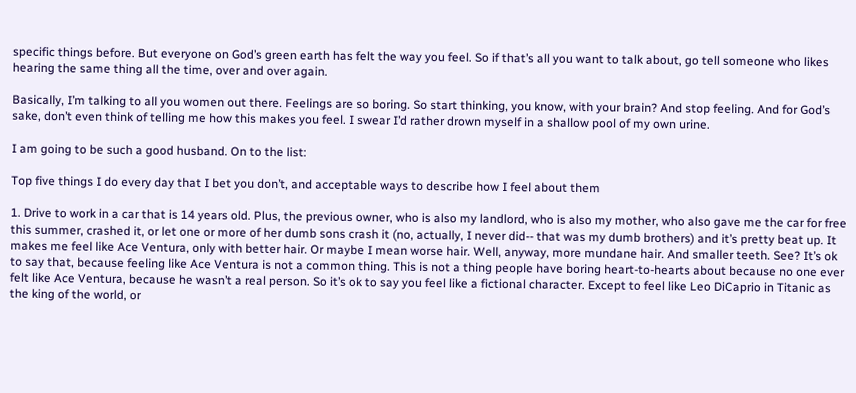specific things before. But everyone on God’s green earth has felt the way you feel. So if that’s all you want to talk about, go tell someone who likes hearing the same thing all the time, over and over again.

Basically, I’m talking to all you women out there. Feelings are so boring. So start thinking, you know, with your brain? And stop feeling. And for God’s sake, don’t even think of telling me how this makes you feel. I swear I’d rather drown myself in a shallow pool of my own urine.

I am going to be such a good husband. On to the list:

Top five things I do every day that I bet you don’t, and acceptable ways to describe how I feel about them

1. Drive to work in a car that is 14 years old. Plus, the previous owner, who is also my landlord, who is also my mother, who also gave me the car for free this summer, crashed it, or let one or more of her dumb sons crash it (no, actually, I never did-- that was my dumb brothers) and it’s pretty beat up. It makes me feel like Ace Ventura, only with better hair. Or maybe I mean worse hair. Well, anyway, more mundane hair. And smaller teeth. See? It’s ok to say that, because feeling like Ace Ventura is not a common thing. This is not a thing people have boring heart-to-hearts about because no one ever felt like Ace Ventura, because he wasn’t a real person. So it’s ok to say you feel like a fictional character. Except to feel like Leo DiCaprio in Titanic as the king of the world, or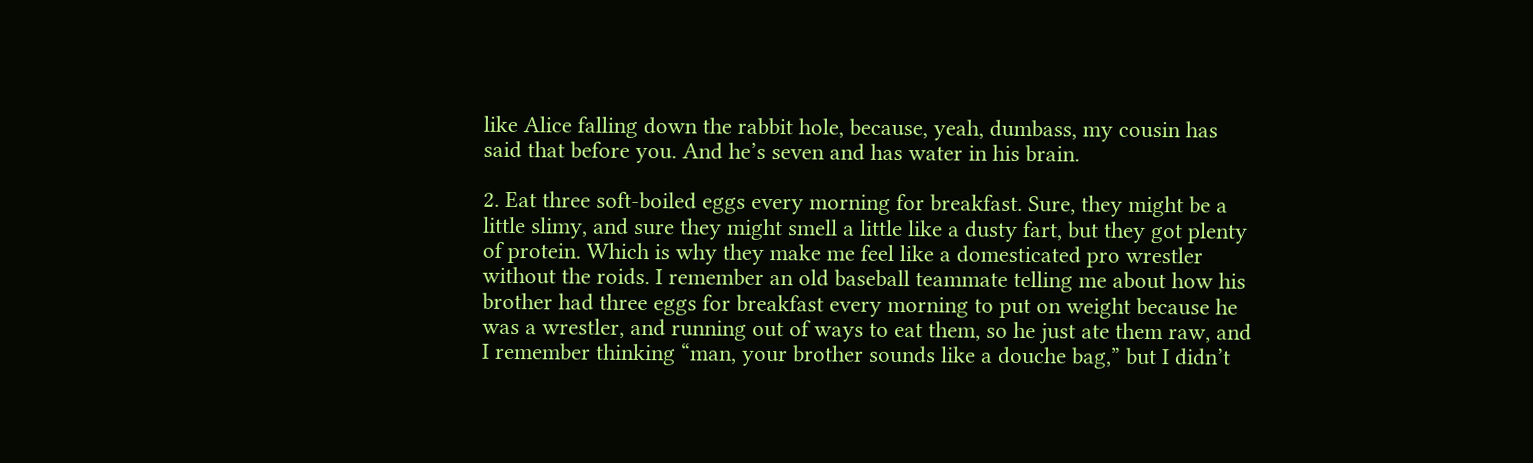like Alice falling down the rabbit hole, because, yeah, dumbass, my cousin has said that before you. And he’s seven and has water in his brain.

2. Eat three soft-boiled eggs every morning for breakfast. Sure, they might be a little slimy, and sure they might smell a little like a dusty fart, but they got plenty of protein. Which is why they make me feel like a domesticated pro wrestler without the roids. I remember an old baseball teammate telling me about how his brother had three eggs for breakfast every morning to put on weight because he was a wrestler, and running out of ways to eat them, so he just ate them raw, and I remember thinking “man, your brother sounds like a douche bag,” but I didn’t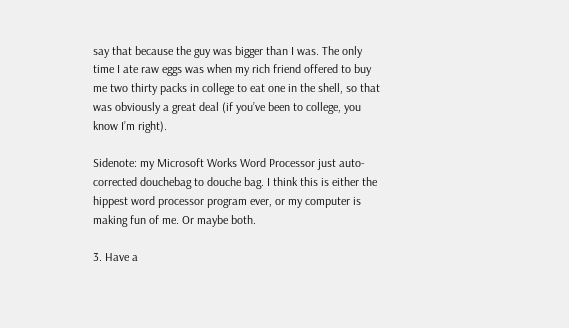say that because the guy was bigger than I was. The only time I ate raw eggs was when my rich friend offered to buy me two thirty packs in college to eat one in the shell, so that was obviously a great deal (if you’ve been to college, you know I’m right).

Sidenote: my Microsoft Works Word Processor just auto-corrected douchebag to douche bag. I think this is either the hippest word processor program ever, or my computer is making fun of me. Or maybe both.

3. Have a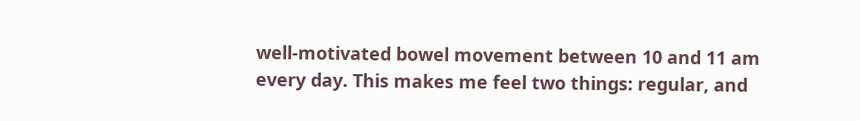well-motivated bowel movement between 10 and 11 am every day. This makes me feel two things: regular, and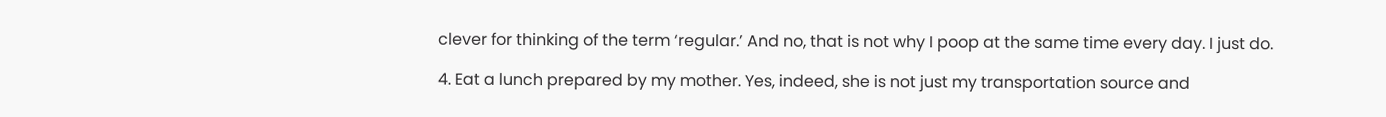clever for thinking of the term ‘regular.’ And no, that is not why I poop at the same time every day. I just do.

4. Eat a lunch prepared by my mother. Yes, indeed, she is not just my transportation source and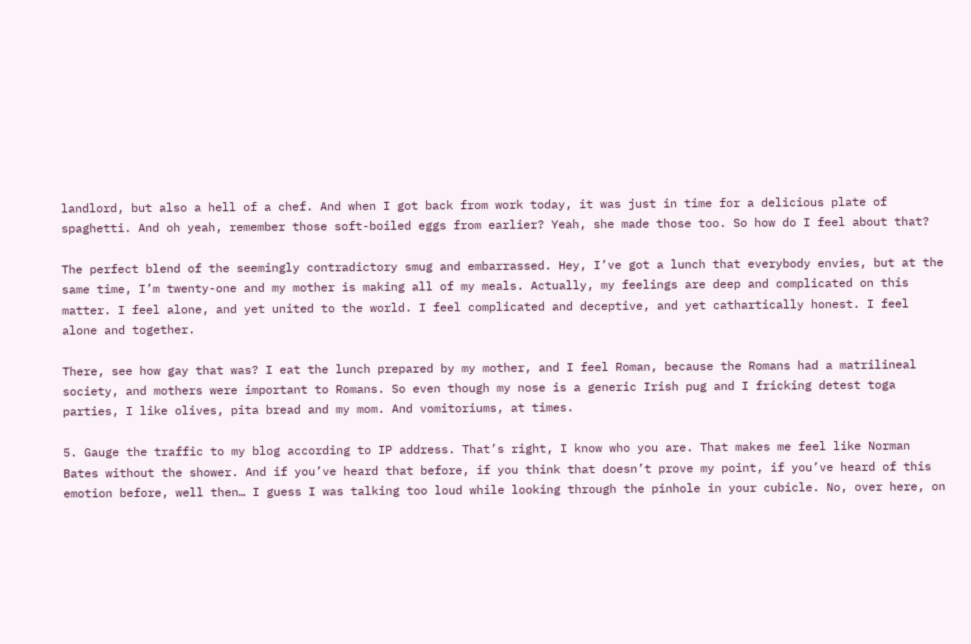landlord, but also a hell of a chef. And when I got back from work today, it was just in time for a delicious plate of spaghetti. And oh yeah, remember those soft-boiled eggs from earlier? Yeah, she made those too. So how do I feel about that?

The perfect blend of the seemingly contradictory smug and embarrassed. Hey, I’ve got a lunch that everybody envies, but at the same time, I’m twenty-one and my mother is making all of my meals. Actually, my feelings are deep and complicated on this matter. I feel alone, and yet united to the world. I feel complicated and deceptive, and yet cathartically honest. I feel alone and together.

There, see how gay that was? I eat the lunch prepared by my mother, and I feel Roman, because the Romans had a matrilineal society, and mothers were important to Romans. So even though my nose is a generic Irish pug and I fricking detest toga parties, I like olives, pita bread and my mom. And vomitoriums, at times.

5. Gauge the traffic to my blog according to IP address. That’s right, I know who you are. That makes me feel like Norman Bates without the shower. And if you’ve heard that before, if you think that doesn’t prove my point, if you’ve heard of this emotion before, well then… I guess I was talking too loud while looking through the pinhole in your cubicle. No, over here, on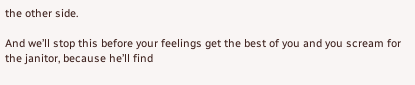the other side.

And we’ll stop this before your feelings get the best of you and you scream for the janitor, because he’ll find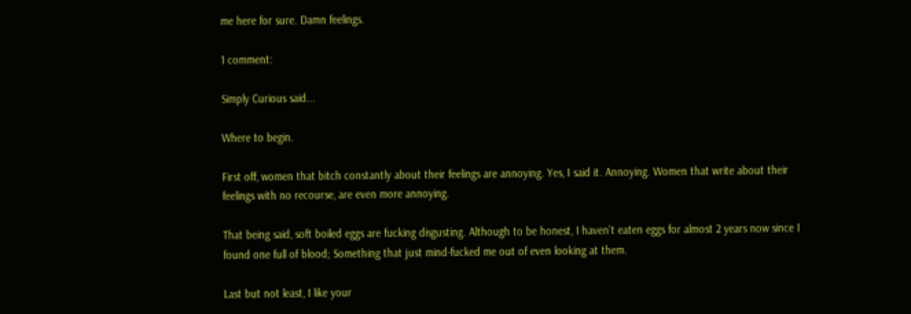me here for sure. Damn feelings.

1 comment:

Simply Curious said...

Where to begin.

First off, women that bitch constantly about their feelings are annoying. Yes, I said it. Annoying. Women that write about their feelings with no recourse, are even more annoying.

That being said, soft boiled eggs are fucking disgusting. Although to be honest, I haven't eaten eggs for almost 2 years now since I found one full of blood; Something that just mind-fucked me out of even looking at them.

Last but not least, I like your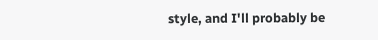style, and I'll probably be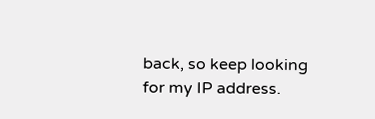back, so keep looking for my IP address.